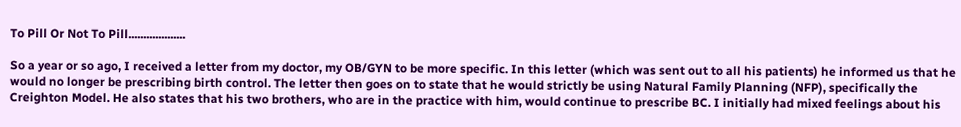To Pill Or Not To Pill...................

So a year or so ago, I received a letter from my doctor, my OB/GYN to be more specific. In this letter (which was sent out to all his patients) he informed us that he would no longer be prescribing birth control. The letter then goes on to state that he would strictly be using Natural Family Planning (NFP), specifically the Creighton Model. He also states that his two brothers, who are in the practice with him, would continue to prescribe BC. I initially had mixed feelings about his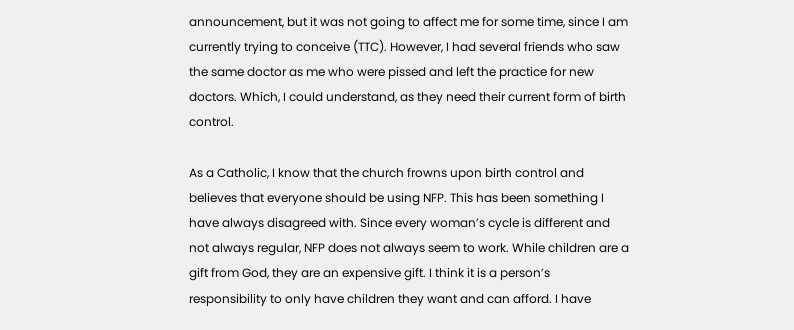announcement, but it was not going to affect me for some time, since I am currently trying to conceive (TTC). However, I had several friends who saw the same doctor as me who were pissed and left the practice for new doctors. Which, I could understand, as they need their current form of birth control.

As a Catholic, I know that the church frowns upon birth control and believes that everyone should be using NFP. This has been something I have always disagreed with. Since every woman’s cycle is different and not always regular, NFP does not always seem to work. While children are a gift from God, they are an expensive gift. I think it is a person’s responsibility to only have children they want and can afford. I have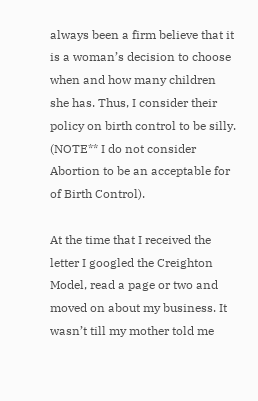always been a firm believe that it is a woman’s decision to choose when and how many children she has. Thus, I consider their policy on birth control to be silly. (NOTE** I do not consider Abortion to be an acceptable for of Birth Control).

At the time that I received the letter I googled the Creighton Model, read a page or two and moved on about my business. It wasn’t till my mother told me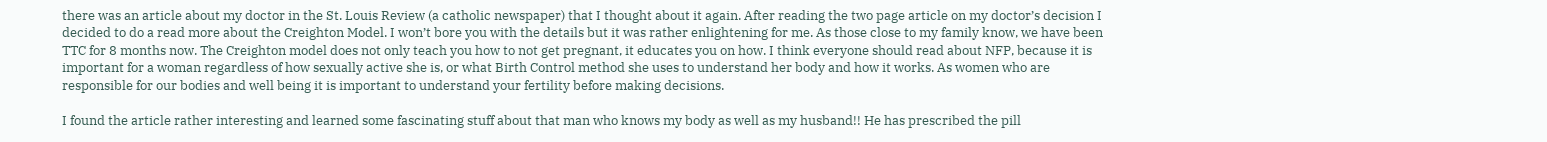there was an article about my doctor in the St. Louis Review (a catholic newspaper) that I thought about it again. After reading the two page article on my doctor’s decision I decided to do a read more about the Creighton Model. I won’t bore you with the details but it was rather enlightening for me. As those close to my family know, we have been TTC for 8 months now. The Creighton model does not only teach you how to not get pregnant, it educates you on how. I think everyone should read about NFP, because it is important for a woman regardless of how sexually active she is, or what Birth Control method she uses to understand her body and how it works. As women who are responsible for our bodies and well being it is important to understand your fertility before making decisions.

I found the article rather interesting and learned some fascinating stuff about that man who knows my body as well as my husband!! He has prescribed the pill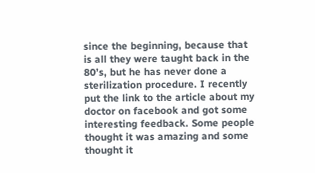since the beginning, because that is all they were taught back in the 80’s, but he has never done a sterilization procedure. I recently put the link to the article about my doctor on facebook and got some interesting feedback. Some people thought it was amazing and some thought it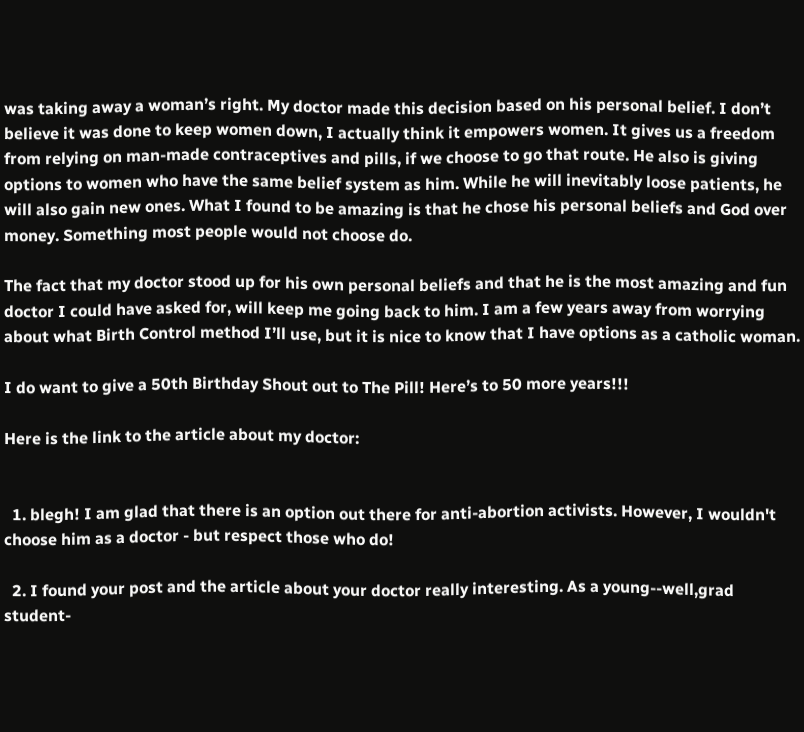was taking away a woman’s right. My doctor made this decision based on his personal belief. I don’t believe it was done to keep women down, I actually think it empowers women. It gives us a freedom from relying on man-made contraceptives and pills, if we choose to go that route. He also is giving options to women who have the same belief system as him. While he will inevitably loose patients, he will also gain new ones. What I found to be amazing is that he chose his personal beliefs and God over money. Something most people would not choose do.

The fact that my doctor stood up for his own personal beliefs and that he is the most amazing and fun doctor I could have asked for, will keep me going back to him. I am a few years away from worrying about what Birth Control method I’ll use, but it is nice to know that I have options as a catholic woman.

I do want to give a 50th Birthday Shout out to The Pill! Here’s to 50 more years!!!

Here is the link to the article about my doctor:


  1. blegh! I am glad that there is an option out there for anti-abortion activists. However, I wouldn't choose him as a doctor - but respect those who do!

  2. I found your post and the article about your doctor really interesting. As a young--well,grad student-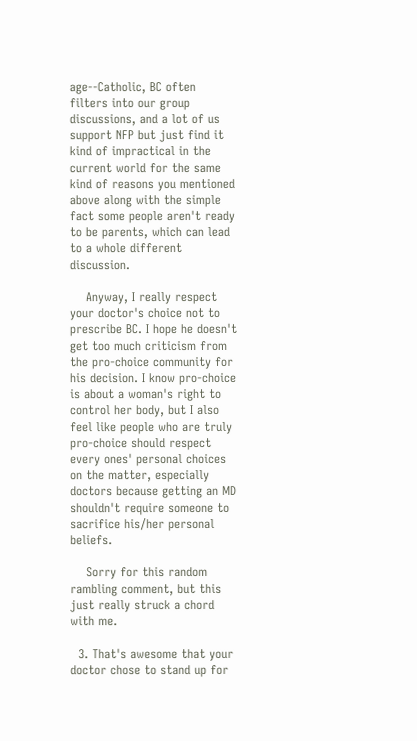age--Catholic, BC often filters into our group discussions, and a lot of us support NFP but just find it kind of impractical in the current world for the same kind of reasons you mentioned above along with the simple fact some people aren't ready to be parents, which can lead to a whole different discussion.

    Anyway, I really respect your doctor's choice not to prescribe BC. I hope he doesn't get too much criticism from the pro-choice community for his decision. I know pro-choice is about a woman's right to control her body, but I also feel like people who are truly pro-choice should respect every ones' personal choices on the matter, especially doctors because getting an MD shouldn't require someone to sacrifice his/her personal beliefs.

    Sorry for this random rambling comment, but this just really struck a chord with me.

  3. That's awesome that your doctor chose to stand up for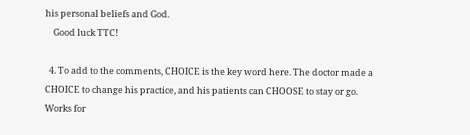his personal beliefs and God.
    Good luck TTC!

  4. To add to the comments, CHOICE is the key word here. The doctor made a CHOICE to change his practice, and his patients can CHOOSE to stay or go. Works for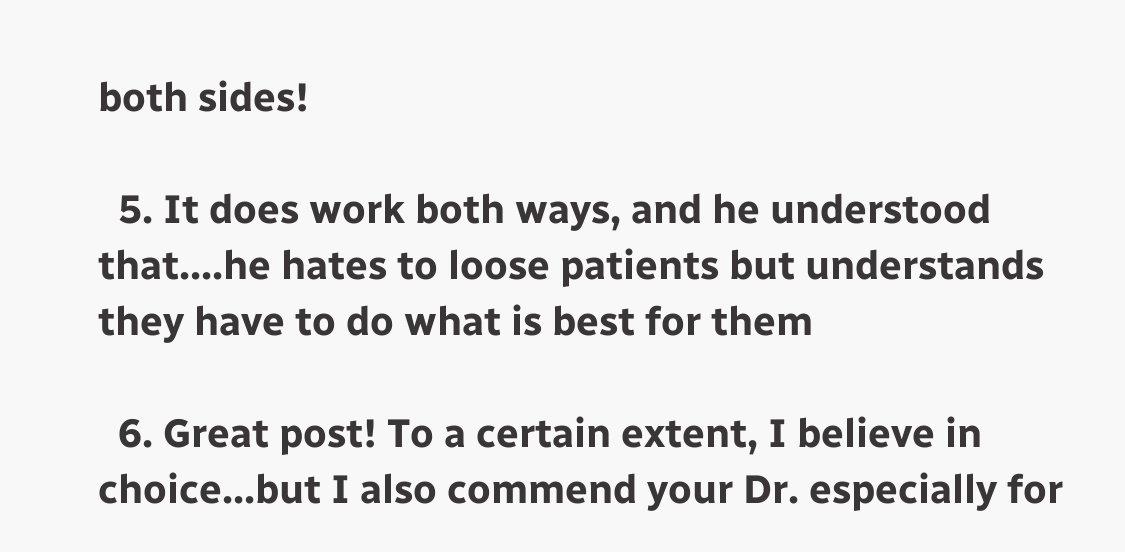both sides!

  5. It does work both ways, and he understood that....he hates to loose patients but understands they have to do what is best for them

  6. Great post! To a certain extent, I believe in choice...but I also commend your Dr. especially for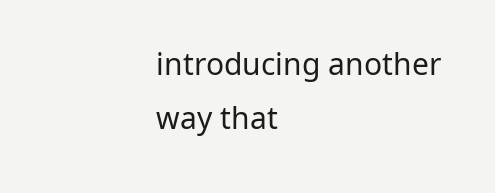introducing another way that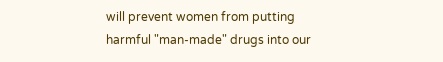will prevent women from putting harmful "man-made" drugs into our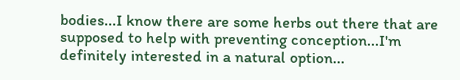bodies...I know there are some herbs out there that are supposed to help with preventing conception...I'm definitely interested in a natural option...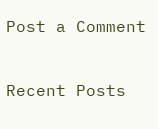Post a Comment

Recent Posts